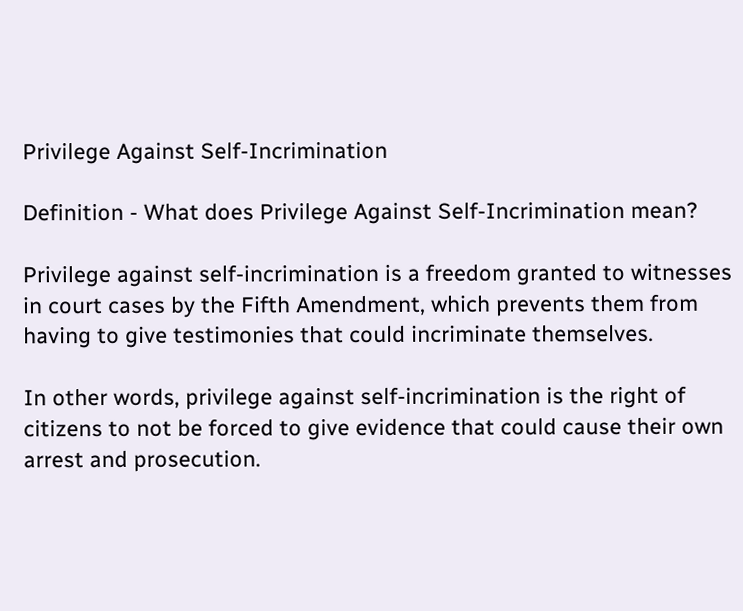Privilege Against Self-Incrimination

Definition - What does Privilege Against Self-Incrimination mean?

Privilege against self-incrimination is a freedom granted to witnesses in court cases by the Fifth Amendment, which prevents them from having to give testimonies that could incriminate themselves.

In other words, privilege against self-incrimination is the right of citizens to not be forced to give evidence that could cause their own arrest and prosecution.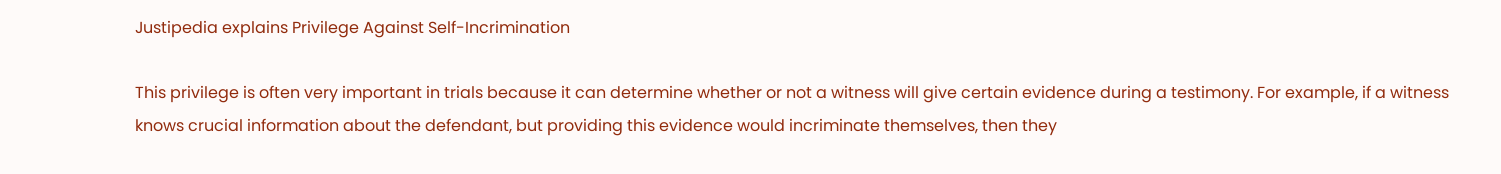Justipedia explains Privilege Against Self-Incrimination

This privilege is often very important in trials because it can determine whether or not a witness will give certain evidence during a testimony. For example, if a witness knows crucial information about the defendant, but providing this evidence would incriminate themselves, then they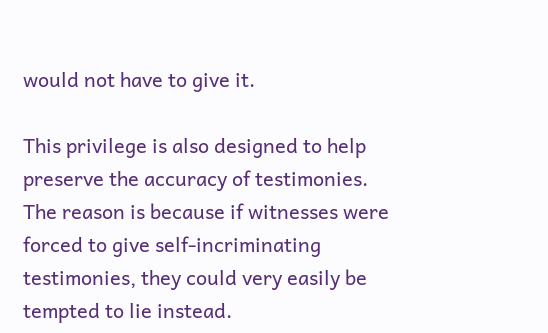would not have to give it.

This privilege is also designed to help preserve the accuracy of testimonies. The reason is because if witnesses were forced to give self-incriminating testimonies, they could very easily be tempted to lie instead.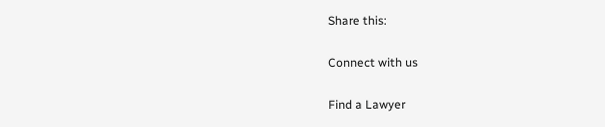Share this:

Connect with us

Find a Lawyer